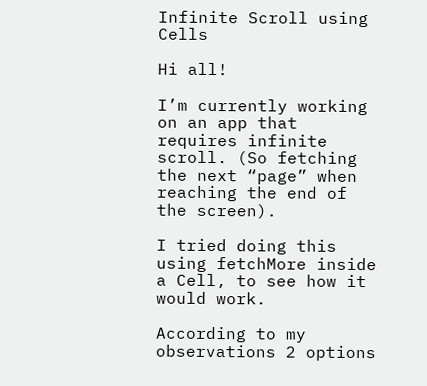Infinite Scroll using Cells

Hi all!

I’m currently working on an app that requires infinite scroll. (So fetching the next “page” when reaching the end of the screen).

I tried doing this using fetchMore inside a Cell, to see how it would work.

According to my observations 2 options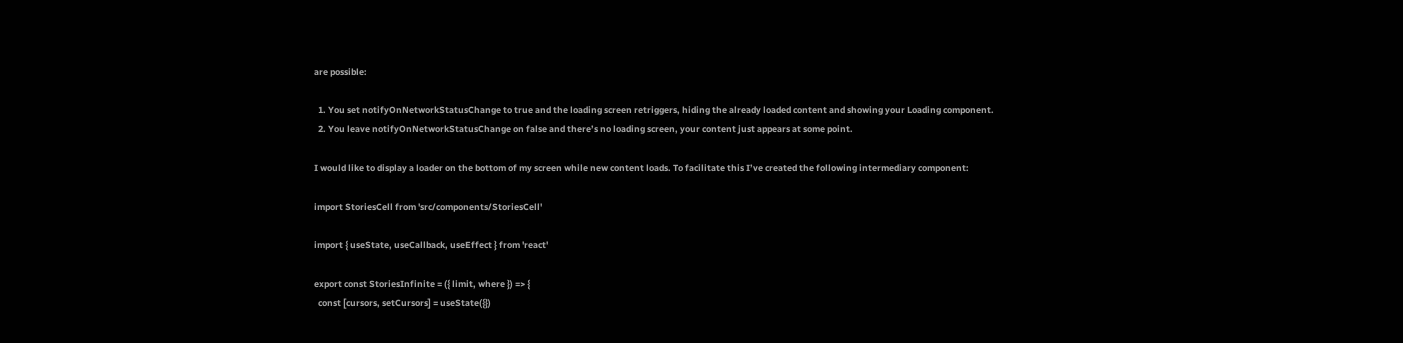are possible:

  1. You set notifyOnNetworkStatusChange to true and the loading screen retriggers, hiding the already loaded content and showing your Loading component.
  2. You leave notifyOnNetworkStatusChange on false and there’s no loading screen, your content just appears at some point.

I would like to display a loader on the bottom of my screen while new content loads. To facilitate this I’ve created the following intermediary component:

import StoriesCell from 'src/components/StoriesCell'

import { useState, useCallback, useEffect } from 'react'

export const StoriesInfinite = ({ limit, where }) => {
  const [cursors, setCursors] = useState({})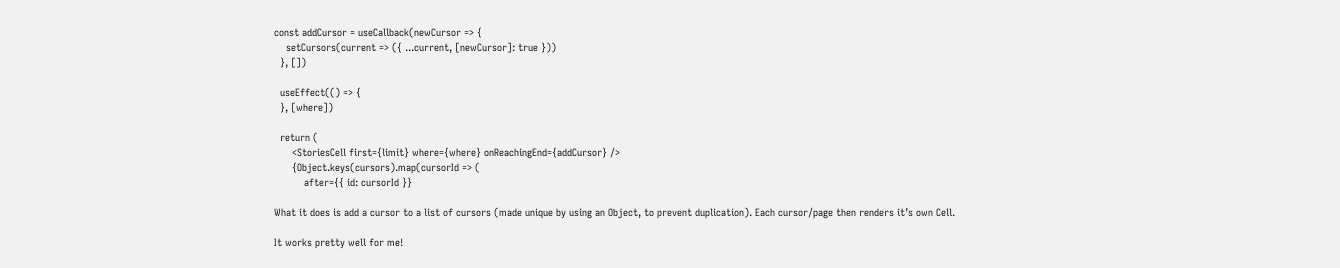const addCursor = useCallback(newCursor => {
    setCursors(current => ({ ...current, [newCursor]: true }))
  }, [])

  useEffect(() => {
  }, [where])

  return (
      <StoriesCell first={limit} where={where} onReachingEnd={addCursor} />
      {Object.keys(cursors).map(cursorId => (
          after={{ id: cursorId }}

What it does is add a cursor to a list of cursors (made unique by using an Object, to prevent duplication). Each cursor/page then renders it’s own Cell.

It works pretty well for me!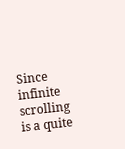Since infinite scrolling is a quite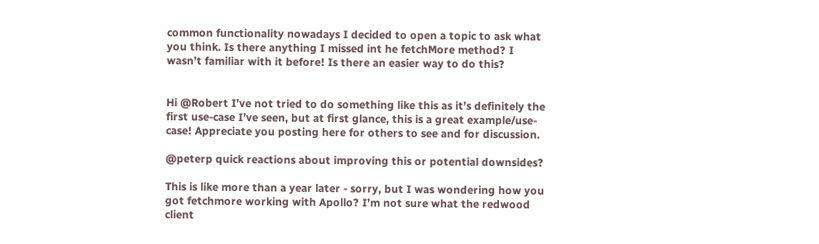common functionality nowadays I decided to open a topic to ask what you think. Is there anything I missed int he fetchMore method? I wasn’t familiar with it before! Is there an easier way to do this?


Hi @Robert I’ve not tried to do something like this as it’s definitely the first use-case I’ve seen, but at first glance, this is a great example/use-case! Appreciate you posting here for others to see and for discussion.

@peterp quick reactions about improving this or potential downsides?

This is like more than a year later - sorry, but I was wondering how you got fetchmore working with Apollo? I’m not sure what the redwood client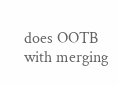does OOTB with merging